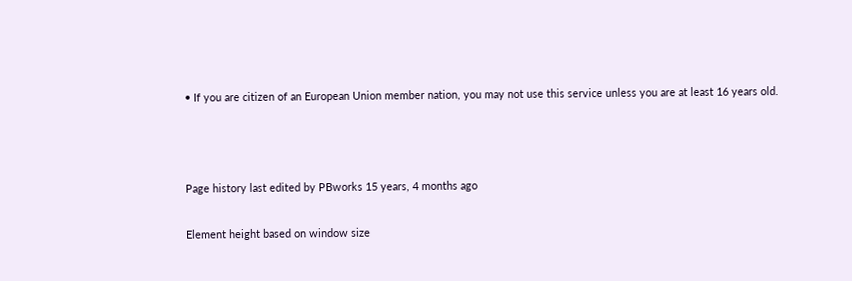• If you are citizen of an European Union member nation, you may not use this service unless you are at least 16 years old.



Page history last edited by PBworks 15 years, 4 months ago

Element height based on window size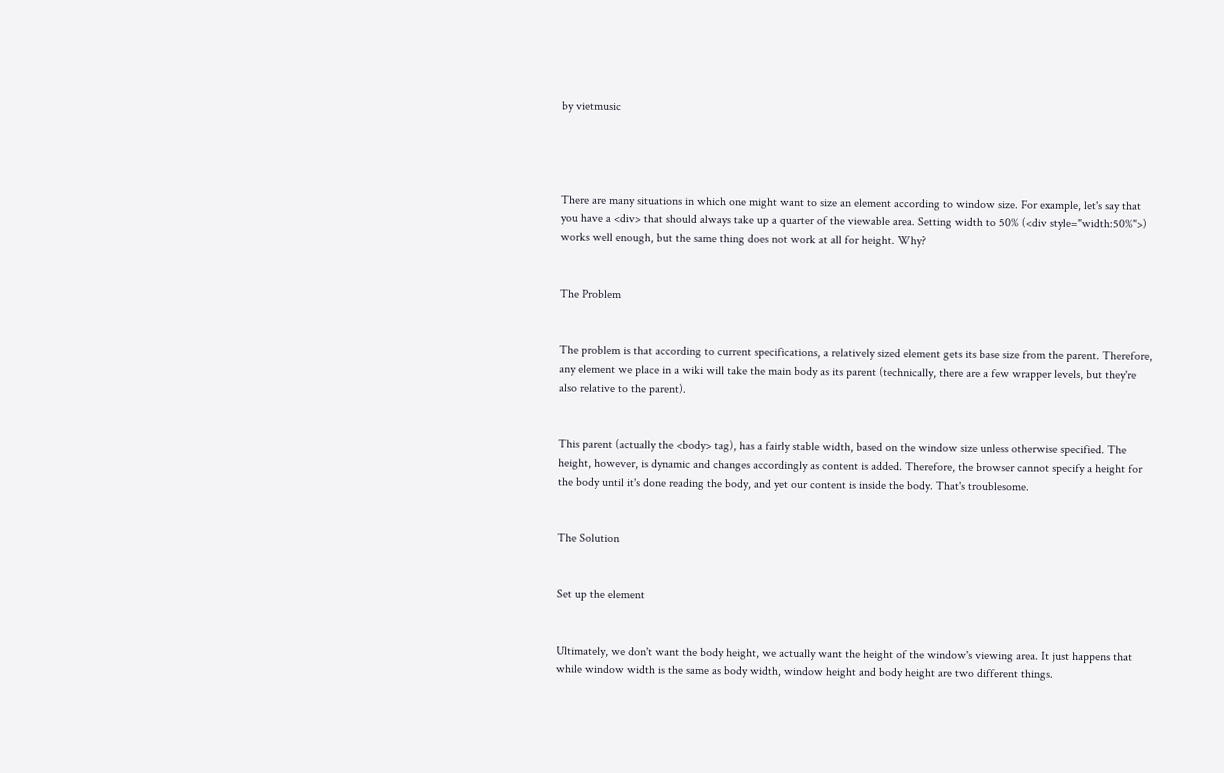by vietmusic




There are many situations in which one might want to size an element according to window size. For example, let's say that you have a <div> that should always take up a quarter of the viewable area. Setting width to 50% (<div style="width:50%">) works well enough, but the same thing does not work at all for height. Why?


The Problem


The problem is that according to current specifications, a relatively sized element gets its base size from the parent. Therefore, any element we place in a wiki will take the main body as its parent (technically, there are a few wrapper levels, but they're also relative to the parent).


This parent (actually the <body> tag), has a fairly stable width, based on the window size unless otherwise specified. The height, however, is dynamic and changes accordingly as content is added. Therefore, the browser cannot specify a height for the body until it's done reading the body, and yet our content is inside the body. That's troublesome.


The Solution


Set up the element


Ultimately, we don't want the body height, we actually want the height of the window's viewing area. It just happens that while window width is the same as body width, window height and body height are two different things.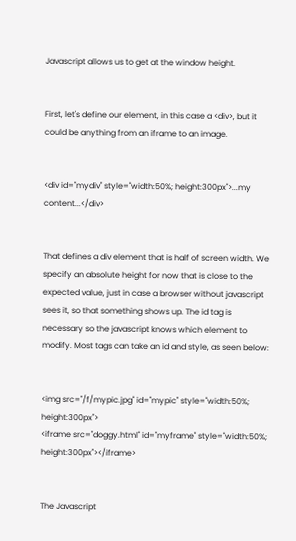Javascript allows us to get at the window height.


First, let's define our element, in this case a <div>, but it could be anything from an iframe to an image.


<div id="mydiv" style="width:50%; height:300px">...my content...</div>


That defines a div element that is half of screen width. We specify an absolute height for now that is close to the expected value, just in case a browser without javascript sees it, so that something shows up. The id tag is necessary so the javascript knows which element to modify. Most tags can take an id and style, as seen below:


<img src="/f/mypic.jpg" id="mypic" style="width:50%; height:300px">
<iframe src="doggy.html" id="myframe" style="width:50%; height:300px"></iframe>


The Javascript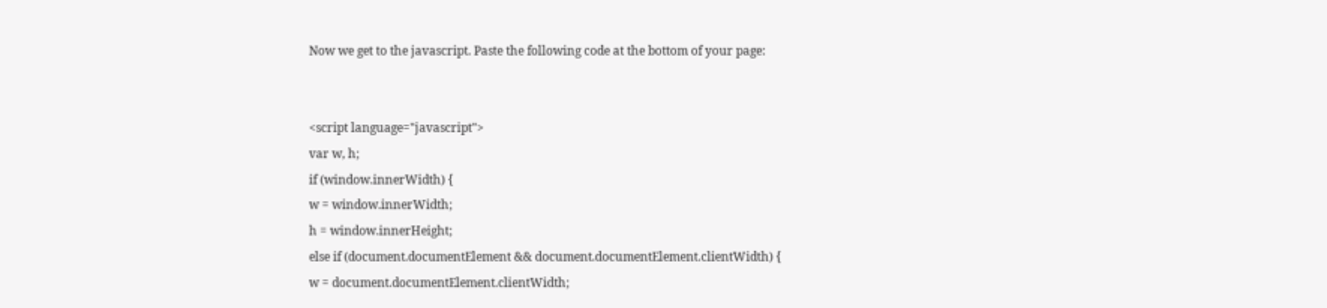Now we get to the javascript. Paste the following code at the bottom of your page:


<script language="javascript">
var w, h;
if (window.innerWidth) {
w = window.innerWidth;
h = window.innerHeight;
else if (document.documentElement && document.documentElement.clientWidth) {
w = document.documentElement.clientWidth;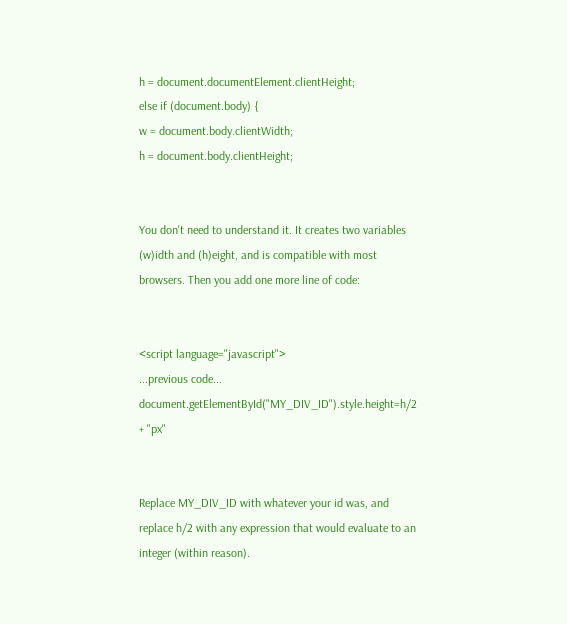h = document.documentElement.clientHeight;
else if (document.body) {
w = document.body.clientWidth;
h = document.body.clientHeight;


You don't need to understand it. It creates two variables (w)idth and (h)eight, and is compatible with most browsers. Then you add one more line of code:


<script language="javascript">
...previous code...
document.getElementById("MY_DIV_ID").style.height=h/2 + "px"


Replace MY_DIV_ID with whatever your id was, and replace h/2 with any expression that would evaluate to an integer (within reason).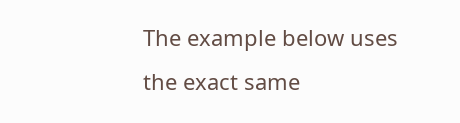The example below uses the exact same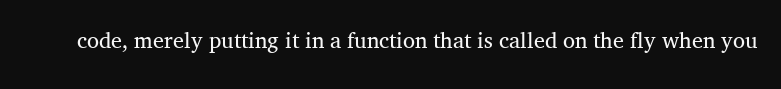code, merely putting it in a function that is called on the fly when you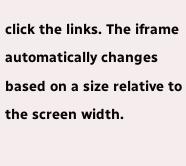click the links. The iframe automatically changes based on a size relative to the screen width.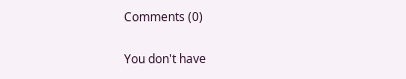Comments (0)

You don't have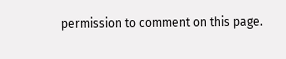permission to comment on this page.